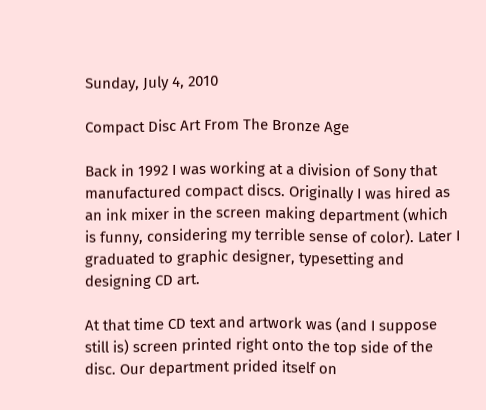Sunday, July 4, 2010

Compact Disc Art From The Bronze Age

Back in 1992 I was working at a division of Sony that manufactured compact discs. Originally I was hired as an ink mixer in the screen making department (which is funny, considering my terrible sense of color). Later I graduated to graphic designer, typesetting and designing CD art.

At that time CD text and artwork was (and I suppose still is) screen printed right onto the top side of the disc. Our department prided itself on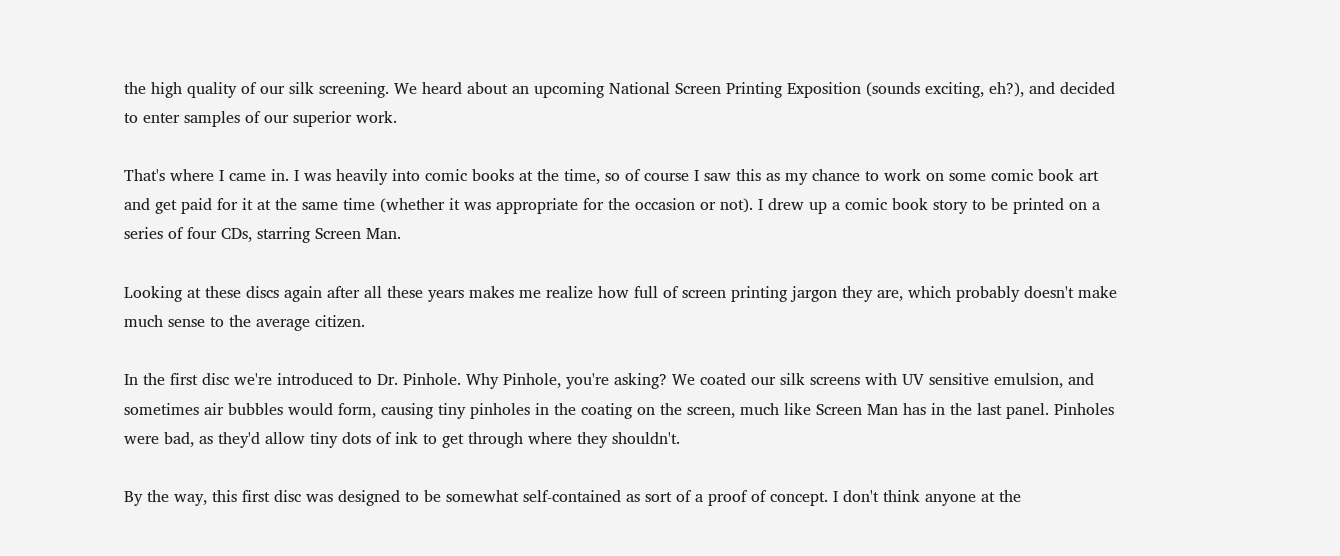the high quality of our silk screening. We heard about an upcoming National Screen Printing Exposition (sounds exciting, eh?), and decided to enter samples of our superior work.

That's where I came in. I was heavily into comic books at the time, so of course I saw this as my chance to work on some comic book art and get paid for it at the same time (whether it was appropriate for the occasion or not). I drew up a comic book story to be printed on a series of four CDs, starring Screen Man.

Looking at these discs again after all these years makes me realize how full of screen printing jargon they are, which probably doesn't make much sense to the average citizen.

In the first disc we're introduced to Dr. Pinhole. Why Pinhole, you're asking? We coated our silk screens with UV sensitive emulsion, and sometimes air bubbles would form, causing tiny pinholes in the coating on the screen, much like Screen Man has in the last panel. Pinholes were bad, as they'd allow tiny dots of ink to get through where they shouldn't.

By the way, this first disc was designed to be somewhat self-contained as sort of a proof of concept. I don't think anyone at the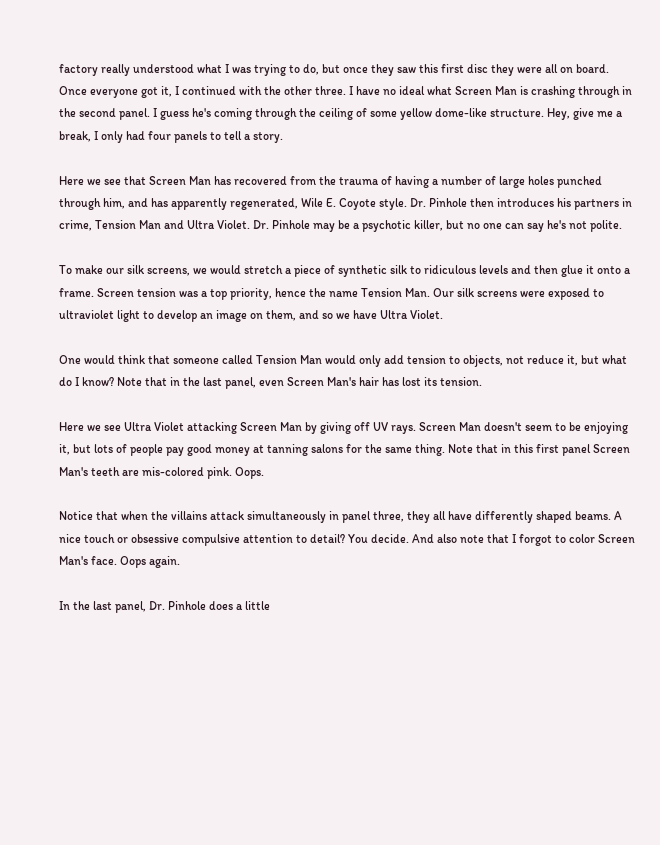factory really understood what I was trying to do, but once they saw this first disc they were all on board. Once everyone got it, I continued with the other three. I have no ideal what Screen Man is crashing through in the second panel. I guess he's coming through the ceiling of some yellow dome-like structure. Hey, give me a break, I only had four panels to tell a story.

Here we see that Screen Man has recovered from the trauma of having a number of large holes punched through him, and has apparently regenerated, Wile E. Coyote style. Dr. Pinhole then introduces his partners in crime, Tension Man and Ultra Violet. Dr. Pinhole may be a psychotic killer, but no one can say he's not polite.

To make our silk screens, we would stretch a piece of synthetic silk to ridiculous levels and then glue it onto a frame. Screen tension was a top priority, hence the name Tension Man. Our silk screens were exposed to ultraviolet light to develop an image on them, and so we have Ultra Violet.

One would think that someone called Tension Man would only add tension to objects, not reduce it, but what do I know? Note that in the last panel, even Screen Man's hair has lost its tension.

Here we see Ultra Violet attacking Screen Man by giving off UV rays. Screen Man doesn't seem to be enjoying it, but lots of people pay good money at tanning salons for the same thing. Note that in this first panel Screen Man's teeth are mis-colored pink. Oops.

Notice that when the villains attack simultaneously in panel three, they all have differently shaped beams. A nice touch or obsessive compulsive attention to detail? You decide. And also note that I forgot to color Screen Man's face. Oops again.

In the last panel, Dr. Pinhole does a little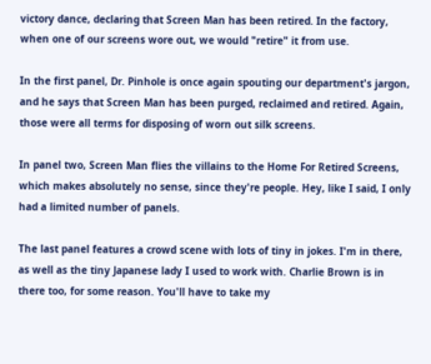victory dance, declaring that Screen Man has been retired. In the factory, when one of our screens wore out, we would "retire" it from use.

In the first panel, Dr. Pinhole is once again spouting our department's jargon, and he says that Screen Man has been purged, reclaimed and retired. Again, those were all terms for disposing of worn out silk screens.

In panel two, Screen Man flies the villains to the Home For Retired Screens, which makes absolutely no sense, since they're people. Hey, like I said, I only had a limited number of panels.

The last panel features a crowd scene with lots of tiny in jokes. I'm in there, as well as the tiny Japanese lady I used to work with. Charlie Brown is in there too, for some reason. You'll have to take my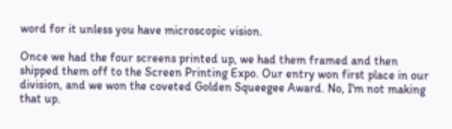word for it unless you have microscopic vision.

Once we had the four screens printed up, we had them framed and then shipped them off to the Screen Printing Expo. Our entry won first place in our division, and we won the coveted Golden Squeegee Award. No, I'm not making that up.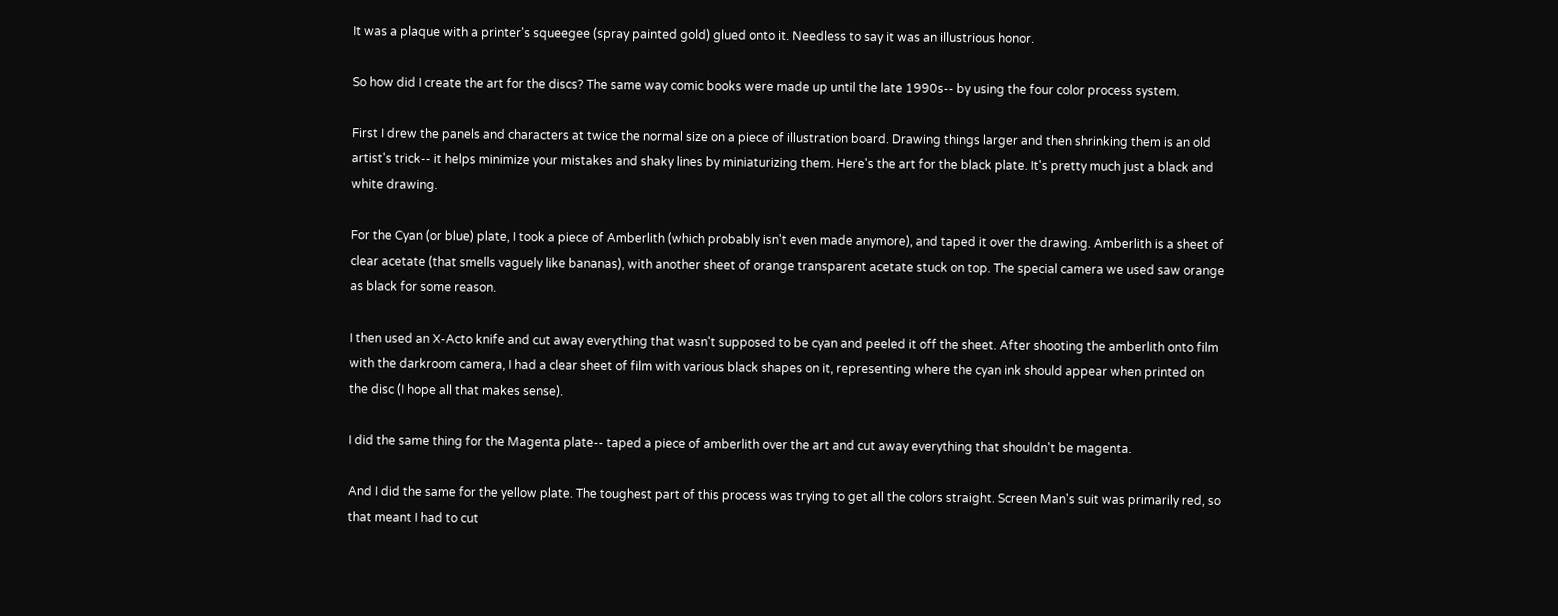It was a plaque with a printer's squeegee (spray painted gold) glued onto it. Needless to say it was an illustrious honor.

So how did I create the art for the discs? The same way comic books were made up until the late 1990s-- by using the four color process system.

First I drew the panels and characters at twice the normal size on a piece of illustration board. Drawing things larger and then shrinking them is an old artist's trick-- it helps minimize your mistakes and shaky lines by miniaturizing them. Here's the art for the black plate. It's pretty much just a black and white drawing.

For the Cyan (or blue) plate, I took a piece of Amberlith (which probably isn't even made anymore), and taped it over the drawing. Amberlith is a sheet of clear acetate (that smells vaguely like bananas), with another sheet of orange transparent acetate stuck on top. The special camera we used saw orange as black for some reason.

I then used an X-Acto knife and cut away everything that wasn't supposed to be cyan and peeled it off the sheet. After shooting the amberlith onto film with the darkroom camera, I had a clear sheet of film with various black shapes on it, representing where the cyan ink should appear when printed on the disc (I hope all that makes sense).

I did the same thing for the Magenta plate-- taped a piece of amberlith over the art and cut away everything that shouldn't be magenta.

And I did the same for the yellow plate. The toughest part of this process was trying to get all the colors straight. Screen Man's suit was primarily red, so that meant I had to cut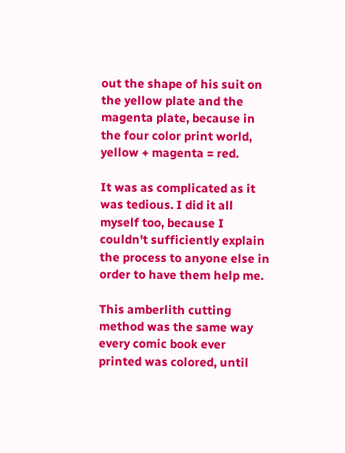out the shape of his suit on the yellow plate and the magenta plate, because in the four color print world, yellow + magenta = red.

It was as complicated as it was tedious. I did it all myself too, because I couldn't sufficiently explain the process to anyone else in order to have them help me.

This amberlith cutting method was the same way every comic book ever printed was colored, until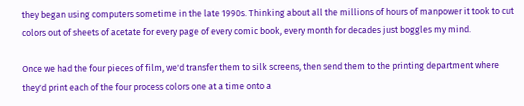they began using computers sometime in the late 1990s. Thinking about all the millions of hours of manpower it took to cut colors out of sheets of acetate for every page of every comic book, every month for decades just boggles my mind.

Once we had the four pieces of film, we'd transfer them to silk screens, then send them to the printing department where they'd print each of the four process colors one at a time onto a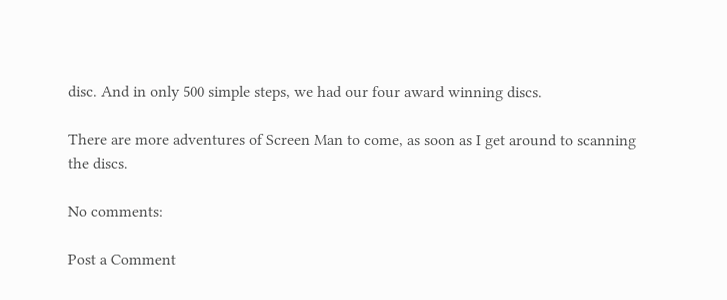disc. And in only 500 simple steps, we had our four award winning discs.

There are more adventures of Screen Man to come, as soon as I get around to scanning the discs.

No comments:

Post a Comment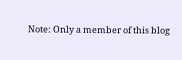Note: Only a member of this blog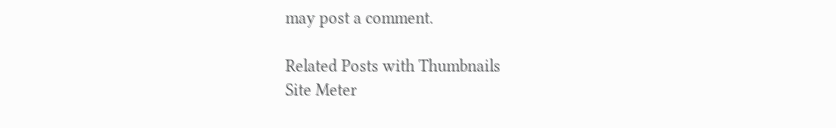may post a comment.

Related Posts with Thumbnails
Site Meter